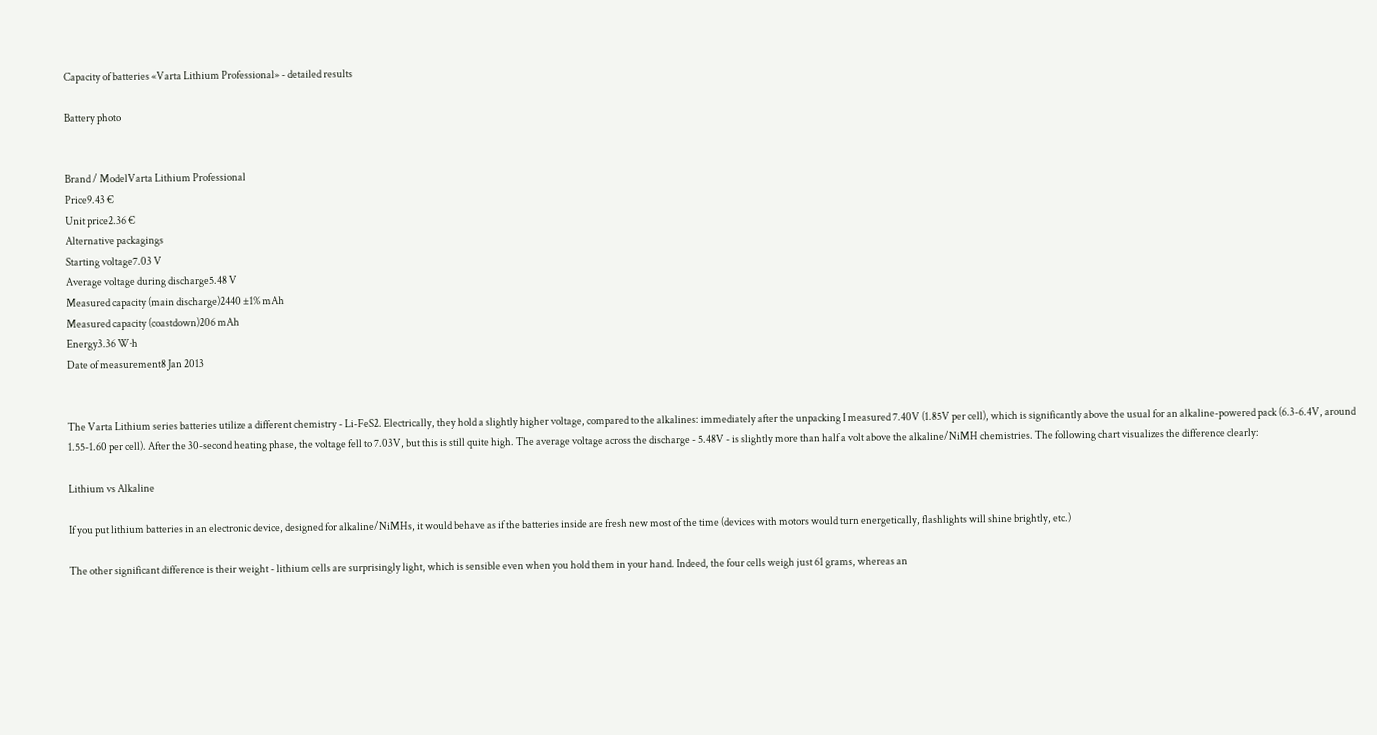Capacity of batteries «Varta Lithium Professional» - detailed results

Battery photo


Brand / ModelVarta Lithium Professional
Price9.43 €
Unit price2.36 €
Alternative packagings
Starting voltage7.03 V
Average voltage during discharge5.48 V
Measured capacity (main discharge)2440 ±1% mAh
Measured capacity (coastdown)206 mAh
Energy3.36 W·h
Date of measurement8 Jan 2013


The Varta Lithium series batteries utilize a different chemistry - Li-FeS2. Electrically, they hold a slightly higher voltage, compared to the alkalines: immediately after the unpacking I measured 7.40V (1.85V per cell), which is significantly above the usual for an alkaline-powered pack (6.3-6.4V, around 1.55-1.60 per cell). After the 30-second heating phase, the voltage fell to 7.03V, but this is still quite high. The average voltage across the discharge - 5.48V - is slightly more than half a volt above the alkaline/NiMH chemistries. The following chart visualizes the difference clearly:

Lithium vs Alkaline

If you put lithium batteries in an electronic device, designed for alkaline/NiMHs, it would behave as if the batteries inside are fresh new most of the time (devices with motors would turn energetically, flashlights will shine brightly, etc.)

The other significant difference is their weight - lithium cells are surprisingly light, which is sensible even when you hold them in your hand. Indeed, the four cells weigh just 61 grams, whereas an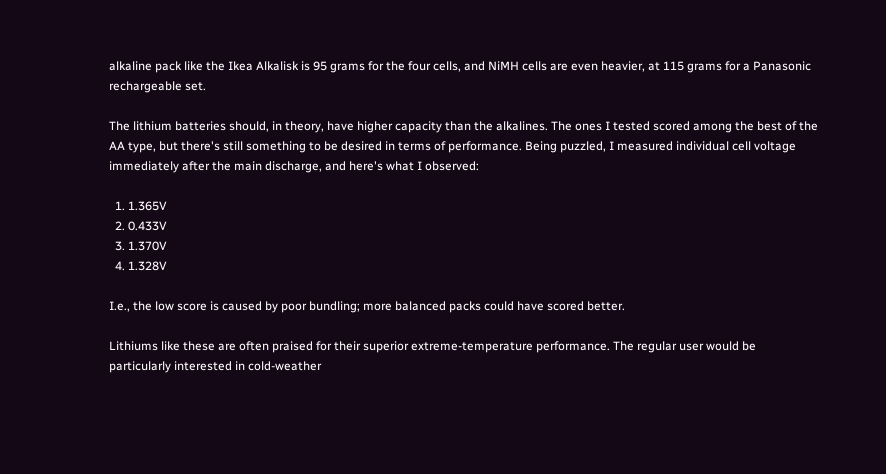alkaline pack like the Ikea Alkalisk is 95 grams for the four cells, and NiMH cells are even heavier, at 115 grams for a Panasonic rechargeable set.

The lithium batteries should, in theory, have higher capacity than the alkalines. The ones I tested scored among the best of the AA type, but there's still something to be desired in terms of performance. Being puzzled, I measured individual cell voltage immediately after the main discharge, and here's what I observed:

  1. 1.365V
  2. 0.433V
  3. 1.370V
  4. 1.328V

I.e., the low score is caused by poor bundling; more balanced packs could have scored better.

Lithiums like these are often praised for their superior extreme-temperature performance. The regular user would be particularly interested in cold-weather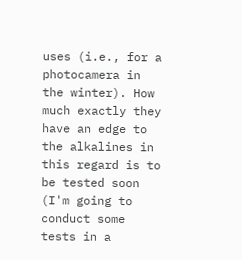uses (i.e., for a photocamera in the winter). How much exactly they have an edge to the alkalines in this regard is to be tested soon (I'm going to conduct some tests in a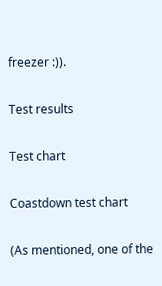freezer :)).

Test results

Test chart

Coastdown test chart

(As mentioned, one of the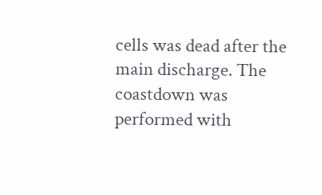cells was dead after the main discharge. The coastdown was performed with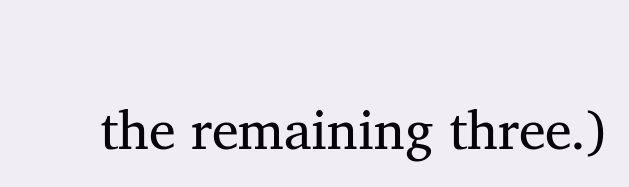the remaining three.)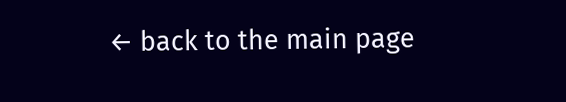← back to the main page